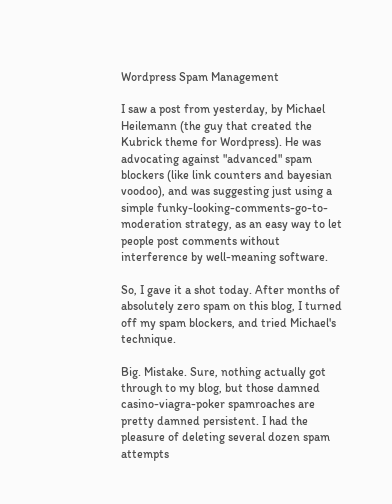Wordpress Spam Management

I saw a post from yesterday, by Michael Heilemann (the guy that created the Kubrick theme for Wordpress). He was advocating against "advanced" spam blockers (like link counters and bayesian voodoo), and was suggesting just using a simple funky-looking-comments-go-to-moderation strategy, as an easy way to let people post comments without interference by well-meaning software.

So, I gave it a shot today. After months of absolutely zero spam on this blog, I turned off my spam blockers, and tried Michael's technique.

Big. Mistake. Sure, nothing actually got through to my blog, but those damned casino-viagra-poker spamroaches are pretty damned persistent. I had the pleasure of deleting several dozen spam attempts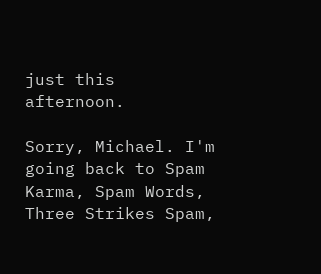just this afternoon.

Sorry, Michael. I'm going back to Spam Karma, Spam Words, Three Strikes Spam,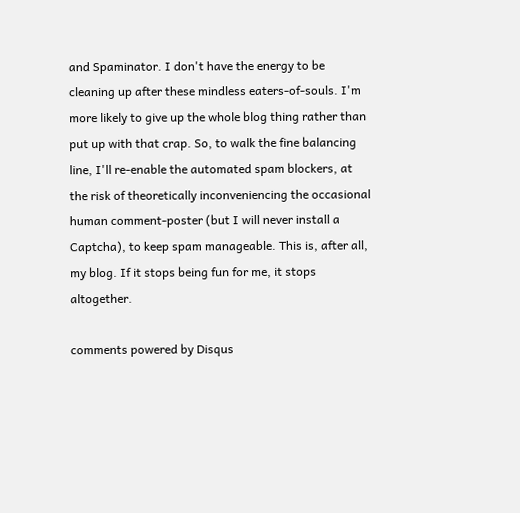and Spaminator. I don't have the energy to be cleaning up after these mindless eaters-of-souls. I'm more likely to give up the whole blog thing rather than put up with that crap. So, to walk the fine balancing line, I'll re-enable the automated spam blockers, at the risk of theoretically inconveniencing the occasional human comment-poster (but I will never install a Captcha), to keep spam manageable. This is, after all, my blog. If it stops being fun for me, it stops altogether.

comments powered by Disqus